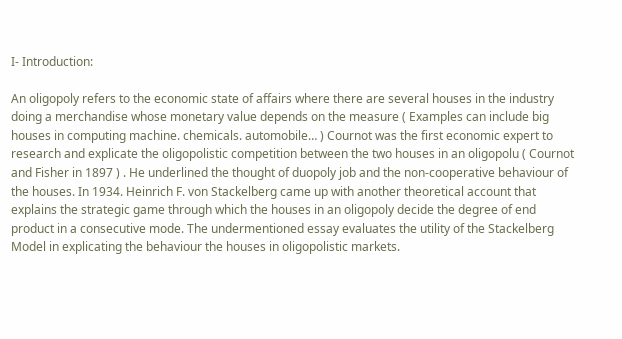I- Introduction:

An oligopoly refers to the economic state of affairs where there are several houses in the industry doing a merchandise whose monetary value depends on the measure ( Examples can include big houses in computing machine. chemicals. automobile… ) Cournot was the first economic expert to research and explicate the oligopolistic competition between the two houses in an oligopolu ( Cournot and Fisher in 1897 ) . He underlined the thought of duopoly job and the non-cooperative behaviour of the houses. In 1934. Heinrich F. von Stackelberg came up with another theoretical account that explains the strategic game through which the houses in an oligopoly decide the degree of end product in a consecutive mode. The undermentioned essay evaluates the utility of the Stackelberg Model in explicating the behaviour the houses in oligopolistic markets.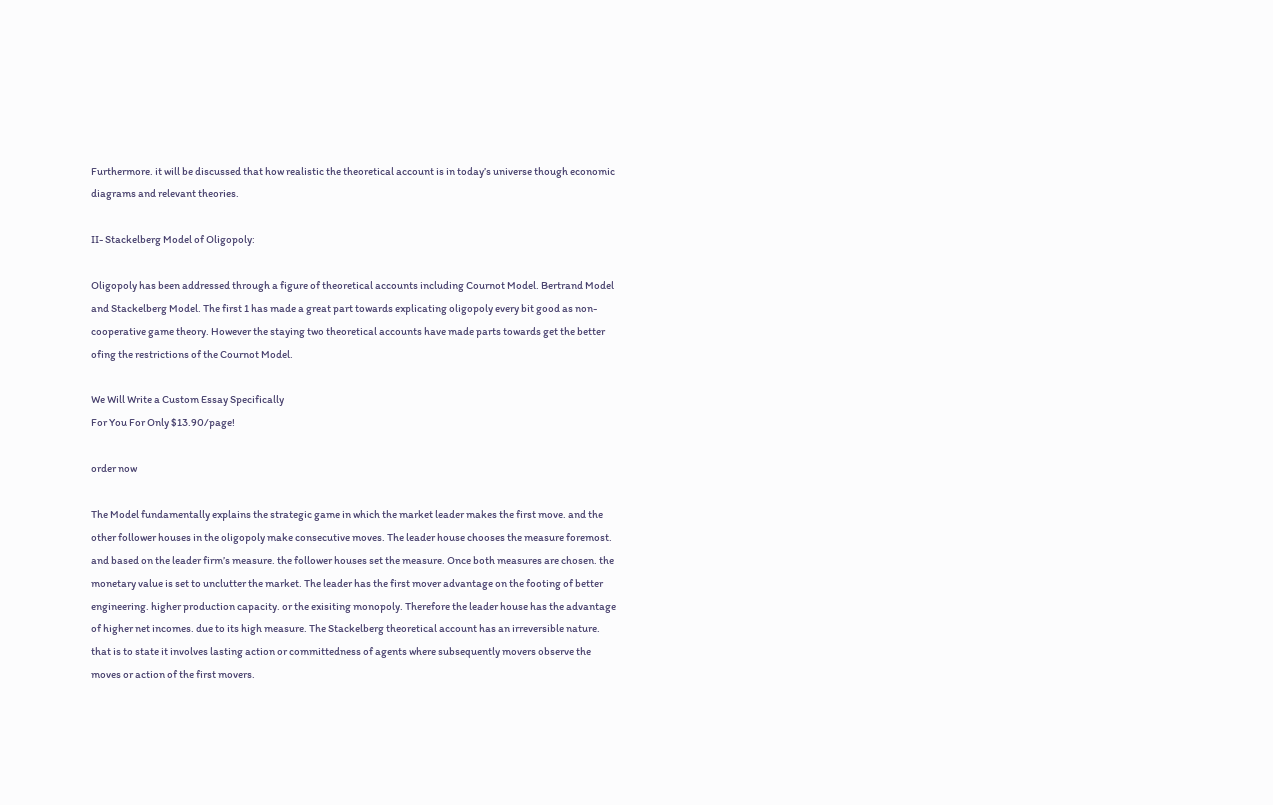Furthermore. it will be discussed that how realistic the theoretical account is in today’s universe though economic diagrams and relevant theories.

II- Stackelberg Model of Oligopoly:

Oligopoly has been addressed through a figure of theoretical accounts including Cournot Model. Bertrand Model and Stackelberg Model. The first 1 has made a great part towards explicating oligopoly every bit good as non-cooperative game theory. However the staying two theoretical accounts have made parts towards get the better ofing the restrictions of the Cournot Model.

We Will Write a Custom Essay Specifically
For You For Only $13.90/page!

order now

The Model fundamentally explains the strategic game in which the market leader makes the first move. and the other follower houses in the oligopoly make consecutive moves. The leader house chooses the measure foremost. and based on the leader firm’s measure. the follower houses set the measure. Once both measures are chosen. the monetary value is set to unclutter the market. The leader has the first mover advantage on the footing of better engineering. higher production capacity. or the exisiting monopoly. Therefore the leader house has the advantage of higher net incomes. due to its high measure. The Stackelberg theoretical account has an irreversible nature. that is to state it involves lasting action or committedness of agents where subsequently movers observe the moves or action of the first movers.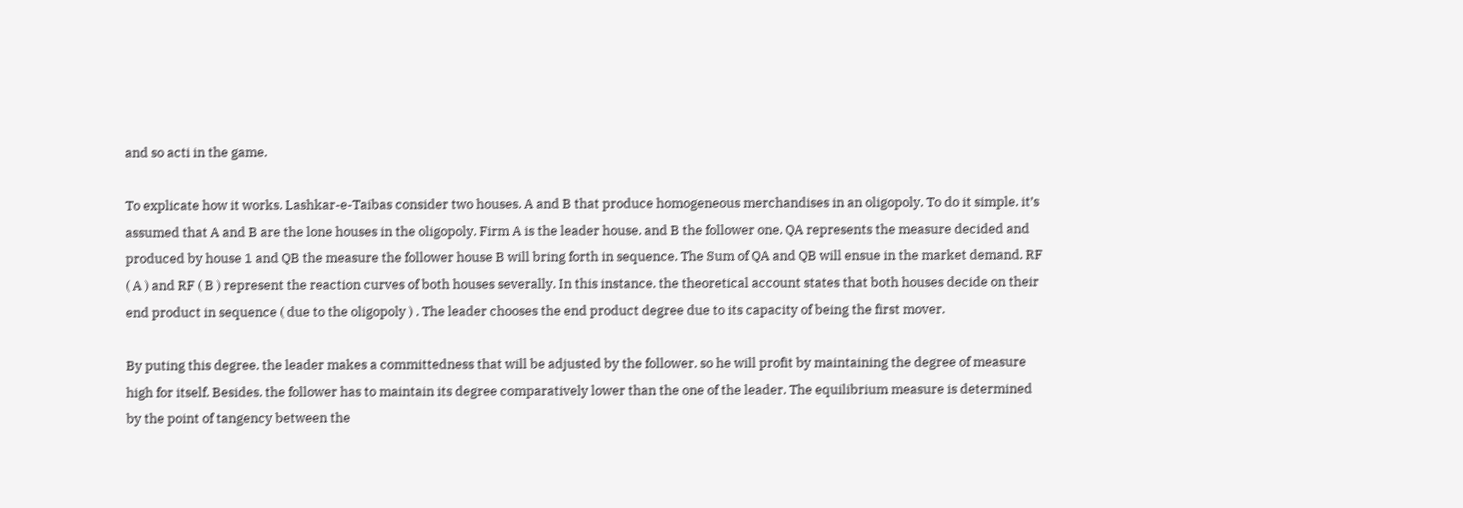and so acti in the game.

To explicate how it works. Lashkar-e-Taibas consider two houses. A and B that produce homogeneous merchandises in an oligopoly. To do it simple. it’s assumed that A and B are the lone houses in the oligopoly. Firm A is the leader house. and B the follower one. QA represents the measure decided and produced by house 1 and QB the measure the follower house B will bring forth in sequence. The Sum of QA and QB will ensue in the market demand. RF ( A ) and RF ( B ) represent the reaction curves of both houses severally. In this instance. the theoretical account states that both houses decide on their end product in sequence ( due to the oligopoly ) . The leader chooses the end product degree due to its capacity of being the first mover.

By puting this degree. the leader makes a committedness that will be adjusted by the follower. so he will profit by maintaining the degree of measure high for itself. Besides. the follower has to maintain its degree comparatively lower than the one of the leader. The equilibrium measure is determined by the point of tangency between the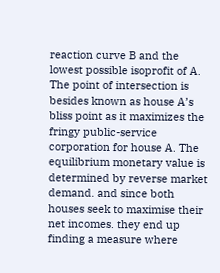reaction curve B and the lowest possible isoprofit of A. The point of intersection is besides known as house A’s bliss point as it maximizes the fringy public-service corporation for house A. The equilibrium monetary value is determined by reverse market demand. and since both houses seek to maximise their net incomes. they end up finding a measure where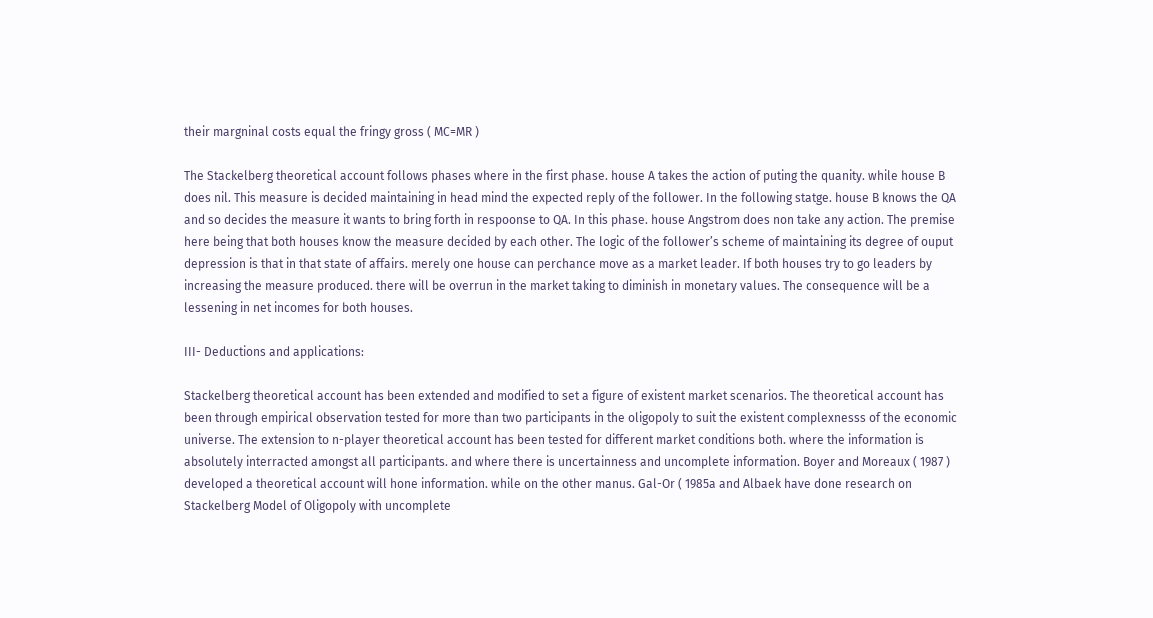their margninal costs equal the fringy gross ( MC=MR )

The Stackelberg theoretical account follows phases where in the first phase. house A takes the action of puting the quanity. while house B does nil. This measure is decided maintaining in head mind the expected reply of the follower. In the following statge. house B knows the QA and so decides the measure it wants to bring forth in respoonse to QA. In this phase. house Angstrom does non take any action. The premise here being that both houses know the measure decided by each other. The logic of the follower’s scheme of maintaining its degree of ouput depression is that in that state of affairs. merely one house can perchance move as a market leader. If both houses try to go leaders by increasing the measure produced. there will be overrun in the market taking to diminish in monetary values. The consequence will be a lessening in net incomes for both houses.

III- Deductions and applications:

Stackelberg theoretical account has been extended and modified to set a figure of existent market scenarios. The theoretical account has been through empirical observation tested for more than two participants in the oligopoly to suit the existent complexnesss of the economic universe. The extension to n-player theoretical account has been tested for different market conditions both. where the information is absolutely interracted amongst all participants. and where there is uncertainness and uncomplete information. Boyer and Moreaux ( 1987 ) developed a theoretical account will hone information. while on the other manus. Gal-Or ( 1985a and Albaek have done research on Stackelberg Model of Oligopoly with uncomplete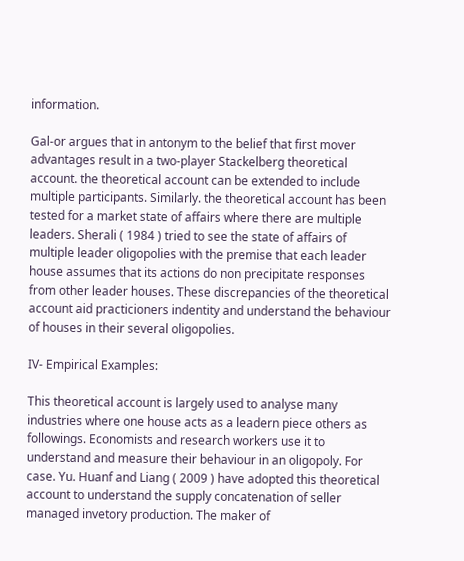information.

Gal-or argues that in antonym to the belief that first mover advantages result in a two-player Stackelberg theoretical account. the theoretical account can be extended to include multiple participants. Similarly. the theoretical account has been tested for a market state of affairs where there are multiple leaders. Sherali ( 1984 ) tried to see the state of affairs of multiple leader oligopolies with the premise that each leader house assumes that its actions do non precipitate responses from other leader houses. These discrepancies of the theoretical account aid practicioners indentity and understand the behaviour of houses in their several oligopolies.

IV- Empirical Examples:

This theoretical account is largely used to analyse many industries where one house acts as a leadern piece others as followings. Economists and research workers use it to understand and measure their behaviour in an oligopoly. For case. Yu. Huanf and Liang ( 2009 ) have adopted this theoretical account to understand the supply concatenation of seller managed invetory production. The maker of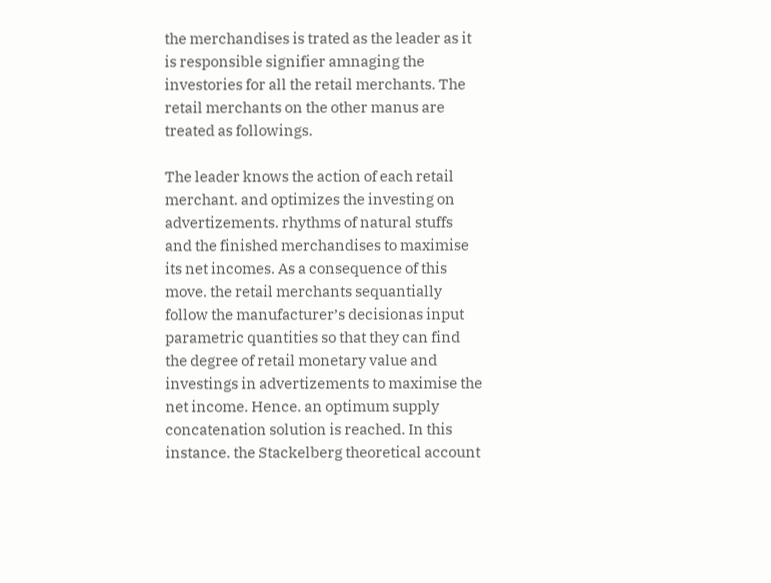the merchandises is trated as the leader as it is responsible signifier amnaging the investories for all the retail merchants. The retail merchants on the other manus are treated as followings.

The leader knows the action of each retail merchant. and optimizes the investing on advertizements. rhythms of natural stuffs and the finished merchandises to maximise its net incomes. As a consequence of this move. the retail merchants sequantially follow the manufacturer’s decisionas input parametric quantities so that they can find the degree of retail monetary value and investings in advertizements to maximise the net income. Hence. an optimum supply concatenation solution is reached. In this instance. the Stackelberg theoretical account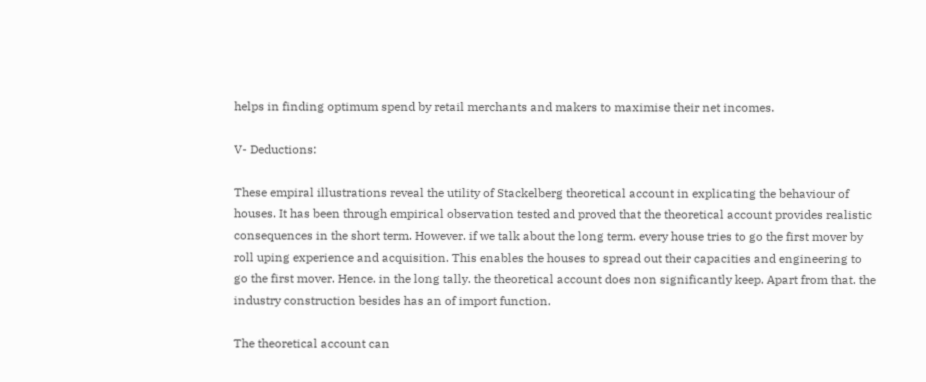helps in finding optimum spend by retail merchants and makers to maximise their net incomes.

V- Deductions:

These empiral illustrations reveal the utility of Stackelberg theoretical account in explicating the behaviour of houses. It has been through empirical observation tested and proved that the theoretical account provides realistic consequences in the short term. However. if we talk about the long term. every house tries to go the first mover by roll uping experience and acquisition. This enables the houses to spread out their capacities and engineering to go the first mover. Hence. in the long tally. the theoretical account does non significantly keep. Apart from that. the industry construction besides has an of import function.

The theoretical account can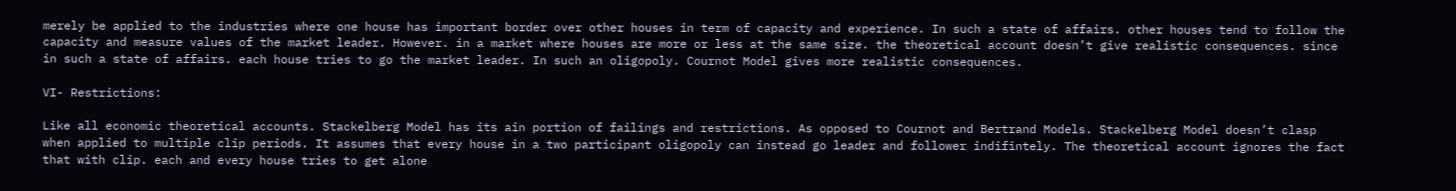merely be applied to the industries where one house has important border over other houses in term of capacity and experience. In such a state of affairs. other houses tend to follow the capacity and measure values of the market leader. However. in a market where houses are more or less at the same size. the theoretical account doesn’t give realistic consequences. since in such a state of affairs. each house tries to go the market leader. In such an oligopoly. Cournot Model gives more realistic consequences.

VI- Restrictions:

Like all economic theoretical accounts. Stackelberg Model has its ain portion of failings and restrictions. As opposed to Cournot and Bertrand Models. Stackelberg Model doesn’t clasp when applied to multiple clip periods. It assumes that every house in a two participant oligopoly can instead go leader and follower indifintely. The theoretical account ignores the fact that with clip. each and every house tries to get alone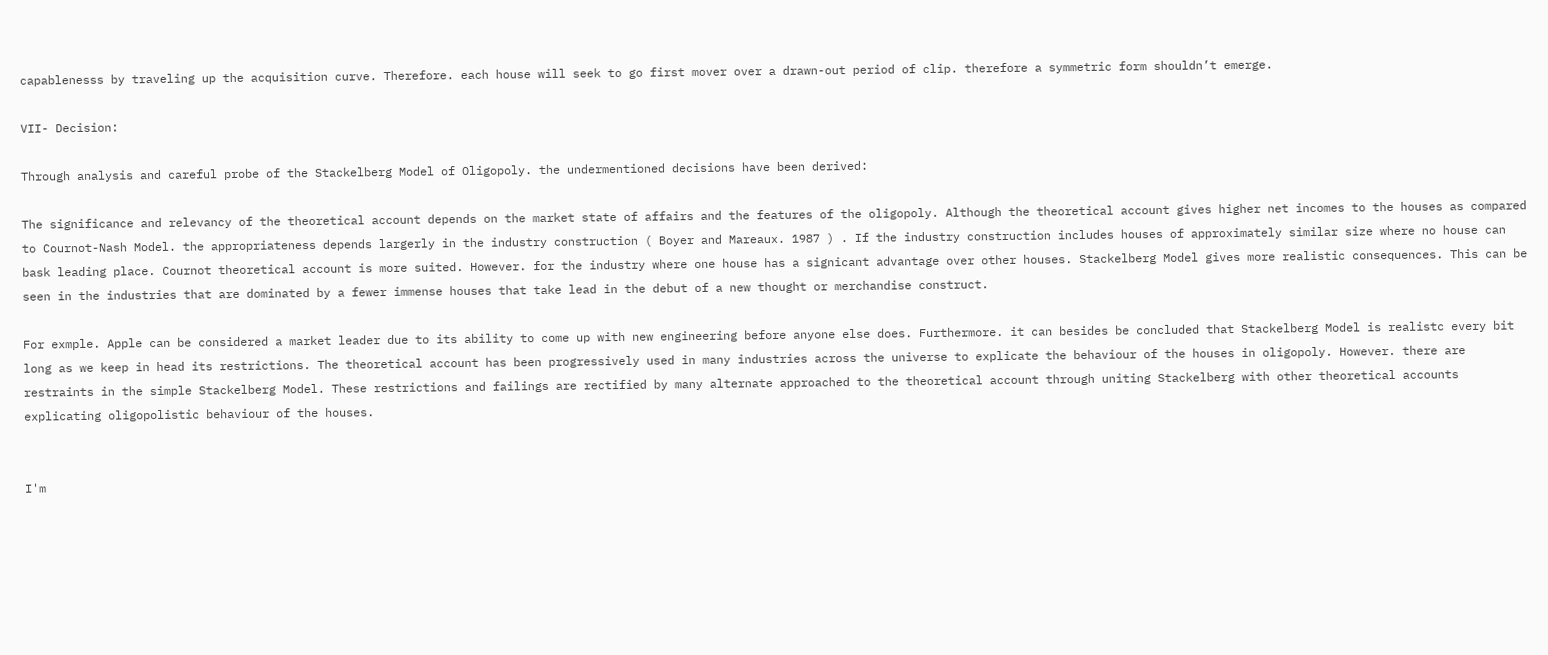capablenesss by traveling up the acquisition curve. Therefore. each house will seek to go first mover over a drawn-out period of clip. therefore a symmetric form shouldn’t emerge.

VII- Decision:

Through analysis and careful probe of the Stackelberg Model of Oligopoly. the undermentioned decisions have been derived:

The significance and relevancy of the theoretical account depends on the market state of affairs and the features of the oligopoly. Although the theoretical account gives higher net incomes to the houses as compared to Cournot-Nash Model. the appropriateness depends largerly in the industry construction ( Boyer and Mareaux. 1987 ) . If the industry construction includes houses of approximately similar size where no house can bask leading place. Cournot theoretical account is more suited. However. for the industry where one house has a signicant advantage over other houses. Stackelberg Model gives more realistic consequences. This can be seen in the industries that are dominated by a fewer immense houses that take lead in the debut of a new thought or merchandise construct.

For exmple. Apple can be considered a market leader due to its ability to come up with new engineering before anyone else does. Furthermore. it can besides be concluded that Stackelberg Model is realistc every bit long as we keep in head its restrictions. The theoretical account has been progressively used in many industries across the universe to explicate the behaviour of the houses in oligopoly. However. there are restraints in the simple Stackelberg Model. These restrictions and failings are rectified by many alternate approached to the theoretical account through uniting Stackelberg with other theoretical accounts explicating oligopolistic behaviour of the houses.


I'm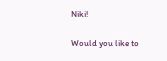Niki!

Would you like to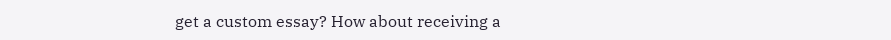get a custom essay? How about receiving a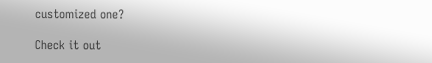customized one?

Check it out